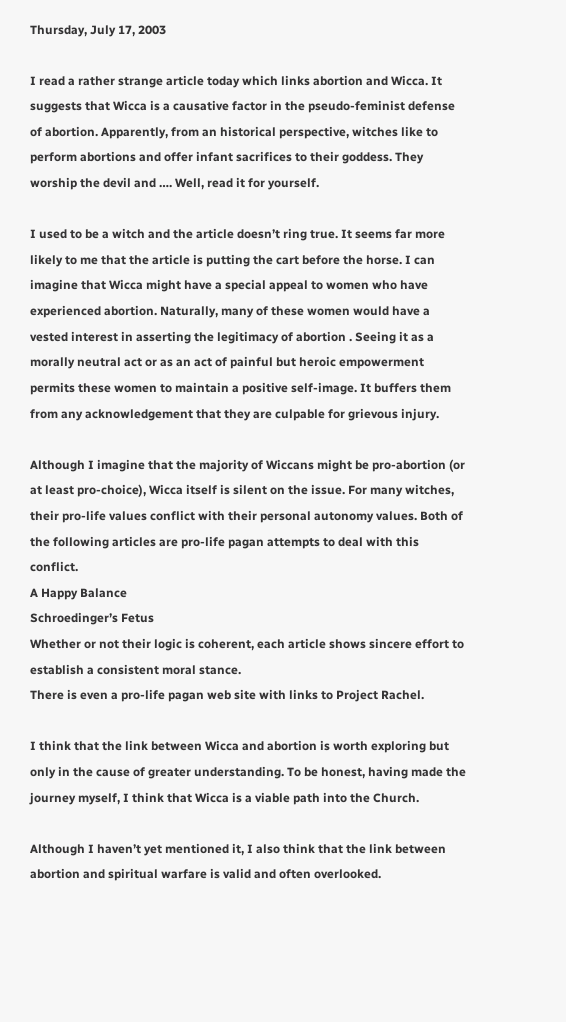Thursday, July 17, 2003

I read a rather strange article today which links abortion and Wicca. It suggests that Wicca is a causative factor in the pseudo-feminist defense of abortion. Apparently, from an historical perspective, witches like to perform abortions and offer infant sacrifices to their goddess. They worship the devil and …. Well, read it for yourself.

I used to be a witch and the article doesn’t ring true. It seems far more likely to me that the article is putting the cart before the horse. I can imagine that Wicca might have a special appeal to women who have experienced abortion. Naturally, many of these women would have a vested interest in asserting the legitimacy of abortion . Seeing it as a morally neutral act or as an act of painful but heroic empowerment permits these women to maintain a positive self-image. It buffers them from any acknowledgement that they are culpable for grievous injury.

Although I imagine that the majority of Wiccans might be pro-abortion (or at least pro-choice), Wicca itself is silent on the issue. For many witches, their pro-life values conflict with their personal autonomy values. Both of the following articles are pro-life pagan attempts to deal with this conflict.
A Happy Balance
Schroedinger’s Fetus
Whether or not their logic is coherent, each article shows sincere effort to establish a consistent moral stance.
There is even a pro-life pagan web site with links to Project Rachel.

I think that the link between Wicca and abortion is worth exploring but only in the cause of greater understanding. To be honest, having made the journey myself, I think that Wicca is a viable path into the Church.

Although I haven’t yet mentioned it, I also think that the link between abortion and spiritual warfare is valid and often overlooked.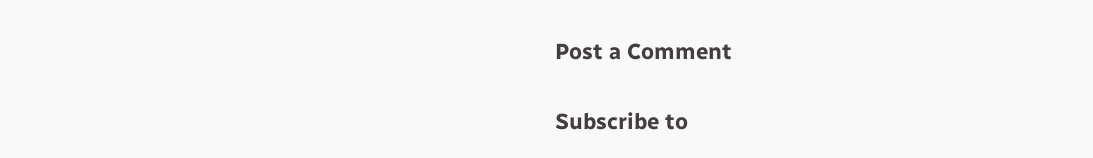Post a Comment

Subscribe to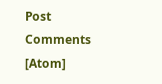Post Comments [Atom]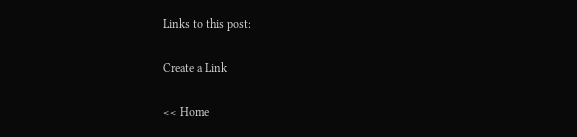Links to this post:

Create a Link

<< Home